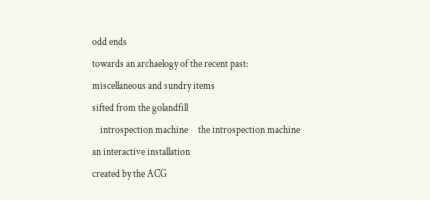odd ends
towards an archaelogy of the recent past:
miscellaneous and sundry items
sifted from the golandfill
    introspection machine     the introspection machine
an interactive installation
created by the ACG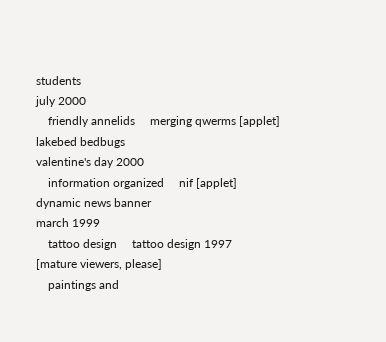students
july 2000
    friendly annelids     merging qwerms [applet]
lakebed bedbugs
valentine's day 2000
    information organized     nif [applet]
dynamic news banner
march 1999
    tattoo design     tattoo design 1997
[mature viewers, please]
    paintings and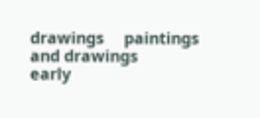drawings     paintings and drawings
early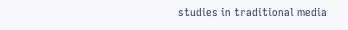studies in traditional media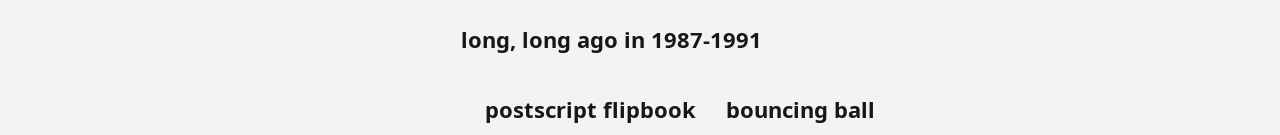long, long ago in 1987-1991

    postscript flipbook     bouncing ball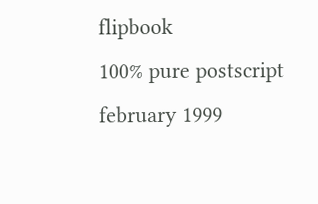flipbook
100% pure postscript
february 1999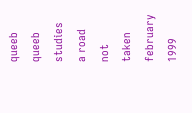queeb     queeb studies
a road not taken
february 1999